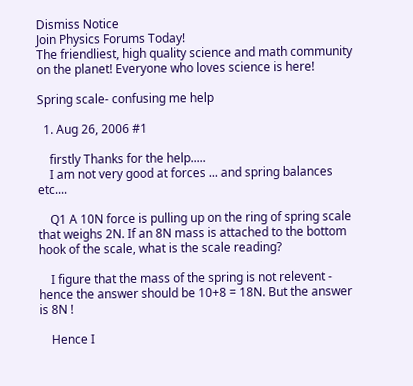Dismiss Notice
Join Physics Forums Today!
The friendliest, high quality science and math community on the planet! Everyone who loves science is here!

Spring scale- confusing me help

  1. Aug 26, 2006 #1

    firstly Thanks for the help.....
    I am not very good at forces ... and spring balances etc....

    Q1 A 10N force is pulling up on the ring of spring scale that weighs 2N. If an 8N mass is attached to the bottom hook of the scale, what is the scale reading?

    I figure that the mass of the spring is not relevent - hence the answer should be 10+8 = 18N. But the answer is 8N !

    Hence I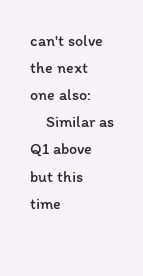can't solve the next one also:
    Similar as Q1 above but this time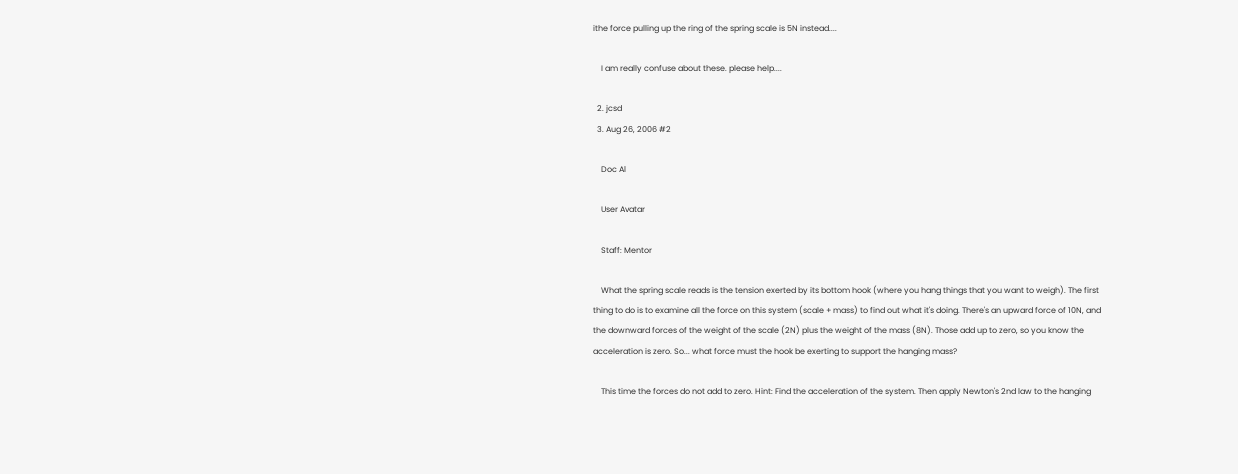ithe force pulling up the ring of the spring scale is 5N instead....

    I am really confuse about these. please help....

  2. jcsd
  3. Aug 26, 2006 #2

    Doc Al

    User Avatar

    Staff: Mentor

    What the spring scale reads is the tension exerted by its bottom hook (where you hang things that you want to weigh). The first thing to do is to examine all the force on this system (scale + mass) to find out what it's doing. There's an upward force of 10N, and the downward forces of the weight of the scale (2N) plus the weight of the mass (8N). Those add up to zero, so you know the acceleration is zero. So... what force must the hook be exerting to support the hanging mass?

    This time the forces do not add to zero. Hint: Find the acceleration of the system. Then apply Newton's 2nd law to the hanging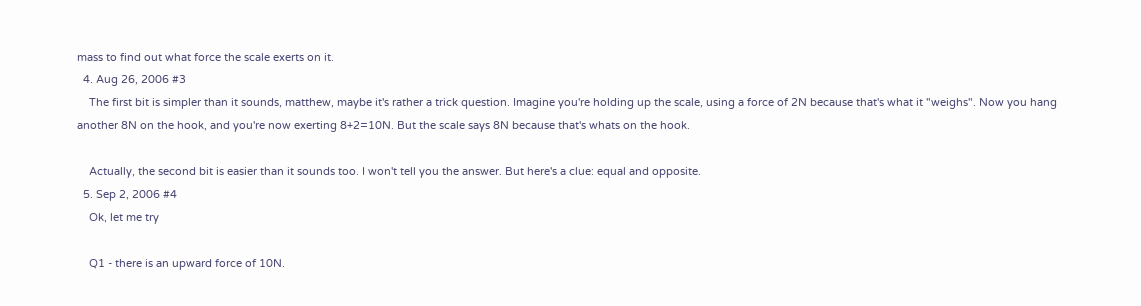mass to find out what force the scale exerts on it.
  4. Aug 26, 2006 #3
    The first bit is simpler than it sounds, matthew, maybe it's rather a trick question. Imagine you're holding up the scale, using a force of 2N because that's what it "weighs". Now you hang another 8N on the hook, and you're now exerting 8+2=10N. But the scale says 8N because that's whats on the hook.

    Actually, the second bit is easier than it sounds too. I won't tell you the answer. But here's a clue: equal and opposite.
  5. Sep 2, 2006 #4
    Ok, let me try

    Q1 - there is an upward force of 10N.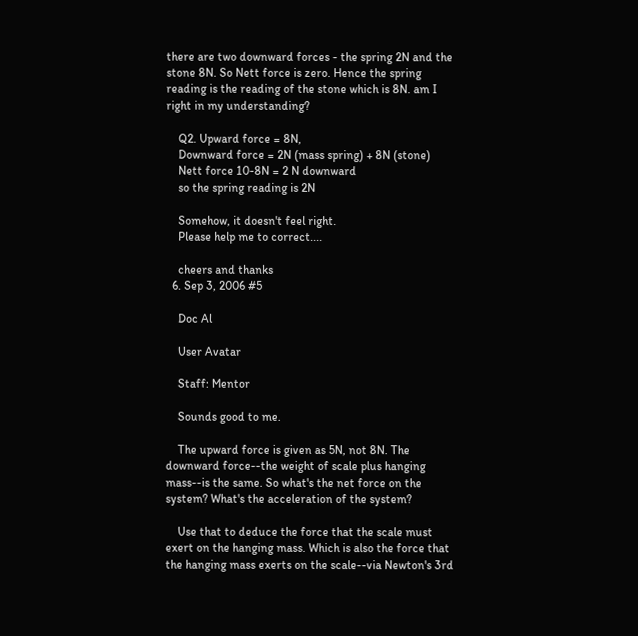there are two downward forces - the spring 2N and the stone 8N. So Nett force is zero. Hence the spring reading is the reading of the stone which is 8N. am I right in my understanding?

    Q2. Upward force = 8N,
    Downward force = 2N (mass spring) + 8N (stone)
    Nett force 10-8N = 2 N downward
    so the spring reading is 2N

    Somehow, it doesn't feel right.
    Please help me to correct....

    cheers and thanks
  6. Sep 3, 2006 #5

    Doc Al

    User Avatar

    Staff: Mentor

    Sounds good to me.

    The upward force is given as 5N, not 8N. The downward force--the weight of scale plus hanging mass--is the same. So what's the net force on the system? What's the acceleration of the system?

    Use that to deduce the force that the scale must exert on the hanging mass. Which is also the force that the hanging mass exerts on the scale--via Newton's 3rd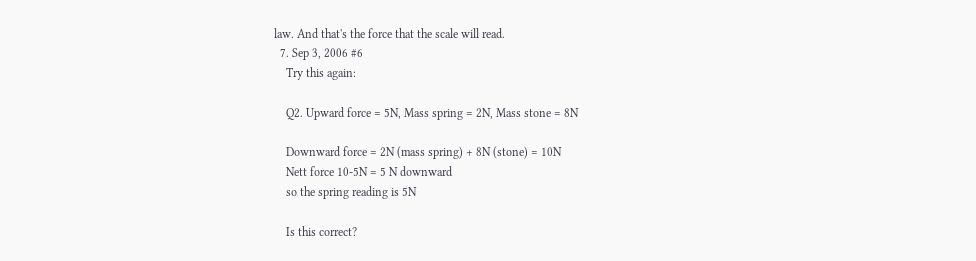law. And that's the force that the scale will read.
  7. Sep 3, 2006 #6
    Try this again:

    Q2. Upward force = 5N, Mass spring = 2N, Mass stone = 8N

    Downward force = 2N (mass spring) + 8N (stone) = 10N
    Nett force 10-5N = 5 N downward
    so the spring reading is 5N

    Is this correct?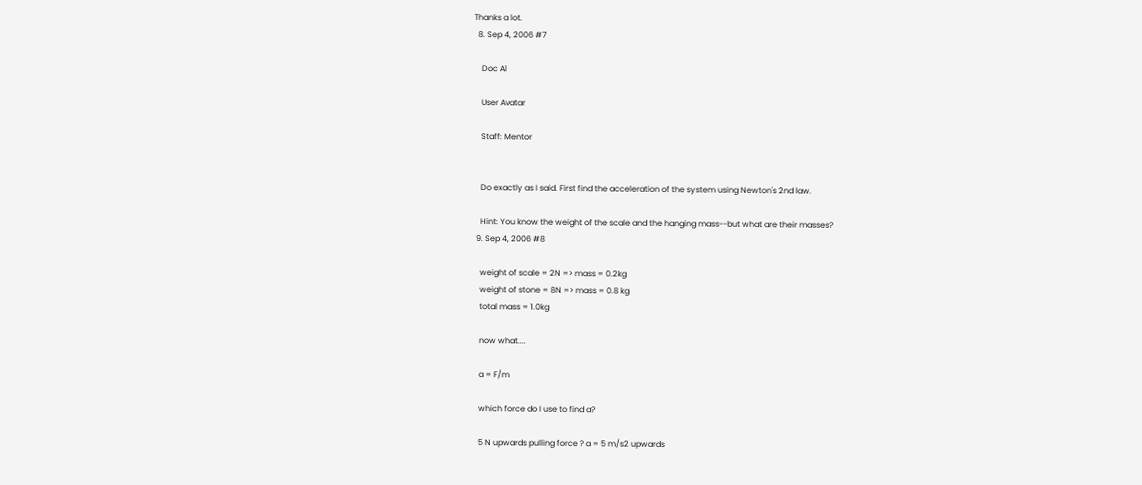Thanks a lot.
  8. Sep 4, 2006 #7

    Doc Al

    User Avatar

    Staff: Mentor


    Do exactly as I said. First find the acceleration of the system using Newton's 2nd law.

    Hint: You know the weight of the scale and the hanging mass--but what are their masses?
  9. Sep 4, 2006 #8

    weight of scale = 2N => mass = 0.2kg
    weight of stone = 8N => mass = 0.8 kg
    total mass = 1.0kg

    now what....

    a = F/m

    which force do I use to find a?

    5 N upwards pulling force ? a = 5 m/s2 upwards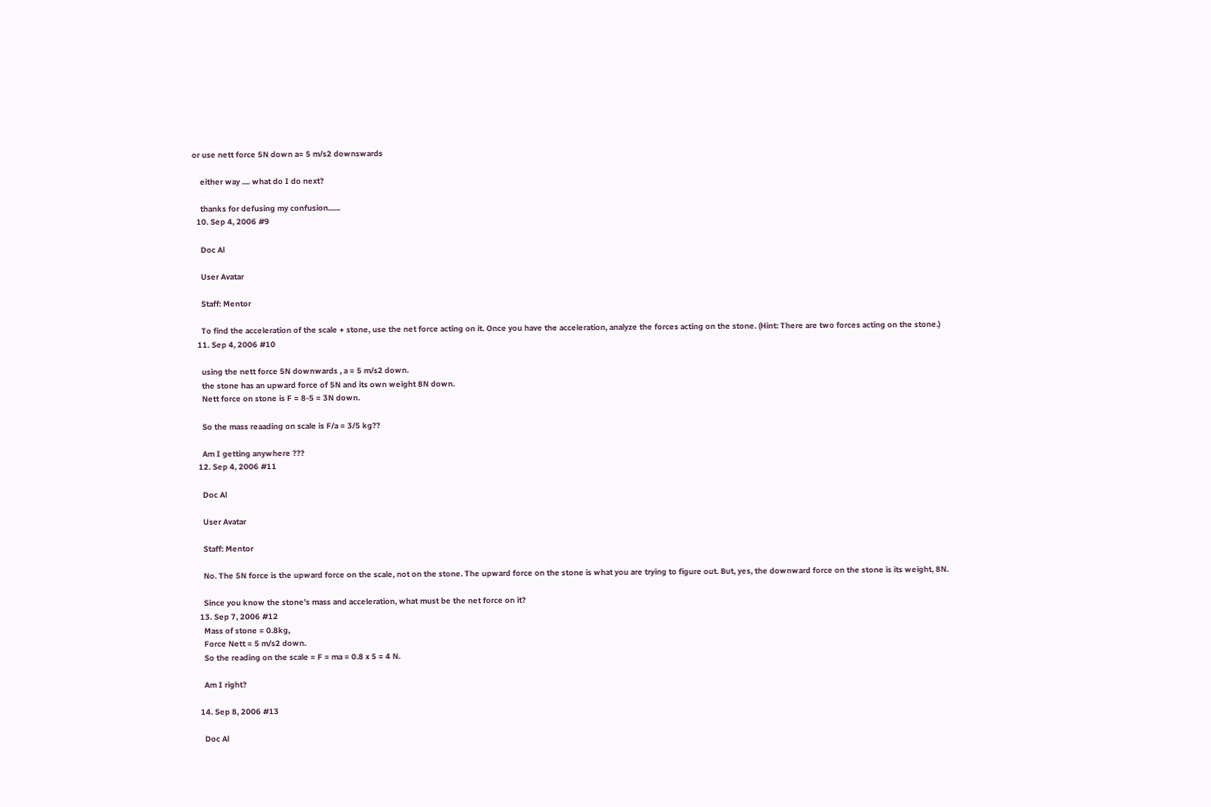or use nett force 5N down a= 5 m/s2 downswards

    either way .... what do I do next?

    thanks for defusing my confusion......
  10. Sep 4, 2006 #9

    Doc Al

    User Avatar

    Staff: Mentor

    To find the acceleration of the scale + stone, use the net force acting on it. Once you have the acceleration, analyze the forces acting on the stone. (Hint: There are two forces acting on the stone.)
  11. Sep 4, 2006 #10

    using the nett force 5N downwards , a = 5 m/s2 down.
    the stone has an upward force of 5N and its own weight 8N down.
    Nett force on stone is F = 8-5 = 3N down.

    So the mass reaading on scale is F/a = 3/5 kg??

    Am I getting anywhere ???
  12. Sep 4, 2006 #11

    Doc Al

    User Avatar

    Staff: Mentor

    No. The 5N force is the upward force on the scale, not on the stone. The upward force on the stone is what you are trying to figure out. But, yes, the downward force on the stone is its weight, 8N.

    Since you know the stone's mass and acceleration, what must be the net force on it?
  13. Sep 7, 2006 #12
    Mass of stone = 0.8kg,
    Force Nett = 5 m/s2 down.
    So the reading on the scale = F = ma = 0.8 x 5 = 4 N.

    Am I right?

  14. Sep 8, 2006 #13

    Doc Al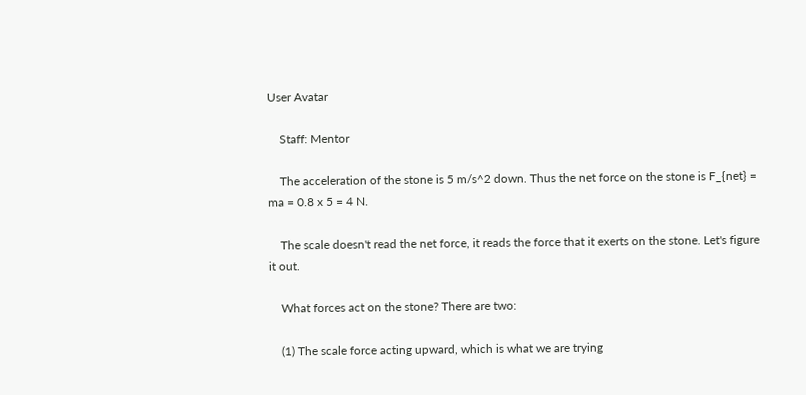User Avatar

    Staff: Mentor

    The acceleration of the stone is 5 m/s^2 down. Thus the net force on the stone is F_{net} = ma = 0.8 x 5 = 4 N.

    The scale doesn't read the net force, it reads the force that it exerts on the stone. Let's figure it out.

    What forces act on the stone? There are two:

    (1) The scale force acting upward, which is what we are trying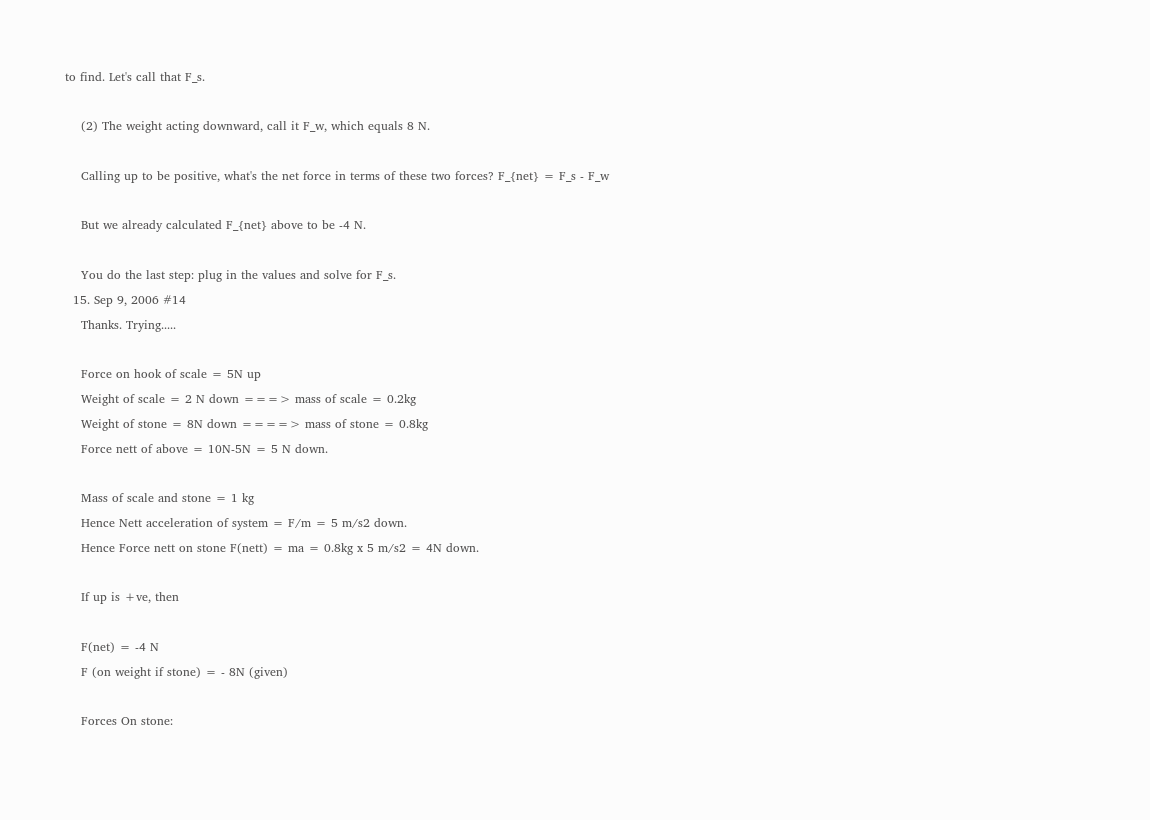to find. Let's call that F_s.

    (2) The weight acting downward, call it F_w, which equals 8 N.

    Calling up to be positive, what's the net force in terms of these two forces? F_{net} = F_s - F_w

    But we already calculated F_{net} above to be -4 N.

    You do the last step: plug in the values and solve for F_s.
  15. Sep 9, 2006 #14
    Thanks. Trying.....

    Force on hook of scale = 5N up
    Weight of scale = 2 N down ===> mass of scale = 0.2kg
    Weight of stone = 8N down ====> mass of stone = 0.8kg
    Force nett of above = 10N-5N = 5 N down.

    Mass of scale and stone = 1 kg
    Hence Nett acceleration of system = F/m = 5 m/s2 down.
    Hence Force nett on stone F(nett) = ma = 0.8kg x 5 m/s2 = 4N down.

    If up is +ve, then

    F(net) = -4 N
    F (on weight if stone) = - 8N (given)

    Forces On stone: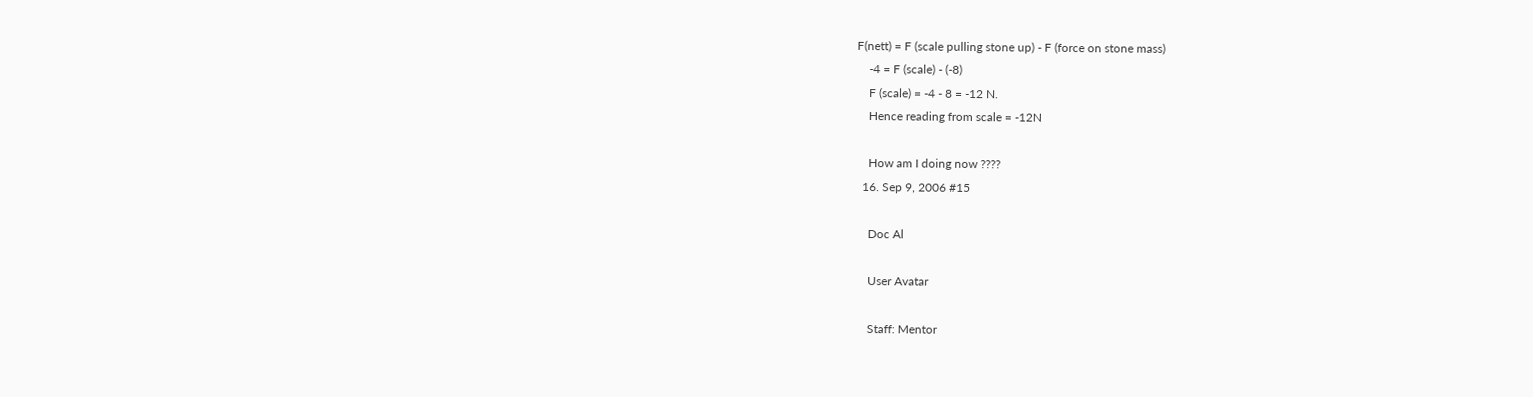F(nett) = F (scale pulling stone up) - F (force on stone mass)
    -4 = F (scale) - (-8)
    F (scale) = -4 - 8 = -12 N.
    Hence reading from scale = -12N

    How am I doing now ????
  16. Sep 9, 2006 #15

    Doc Al

    User Avatar

    Staff: Mentor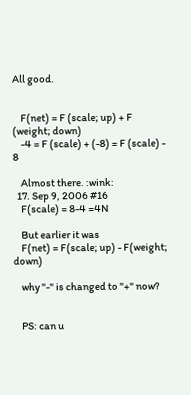All good.


    F(net) = F (scale; up) + F (weight; down)
    -4 = F (scale) + (-8) = F (scale) - 8

    Almost there. :wink:
  17. Sep 9, 2006 #16
    F(scale) = 8-4 =4N

    But earlier it was
    F(net) = F(scale; up) - F(weight; down)

    why "-" is changed to "+" now?


    PS: can u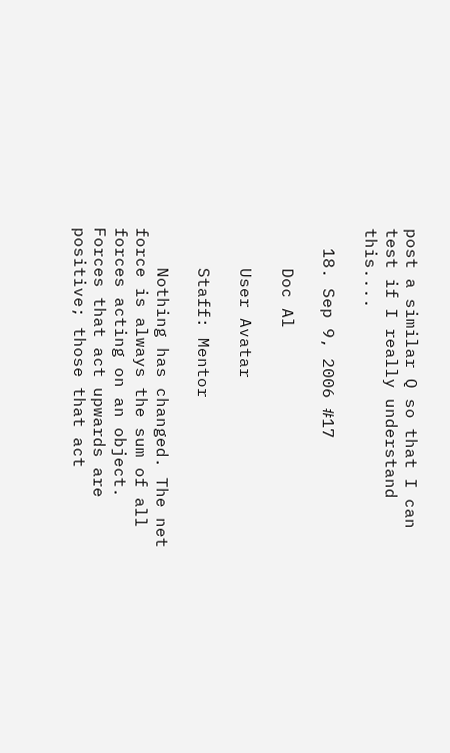post a similar Q so that I can test if I really understand this....

  18. Sep 9, 2006 #17

    Doc Al

    User Avatar

    Staff: Mentor

    Nothing has changed. The net force is always the sum of all forces acting on an object. Forces that act upwards are positive; those that act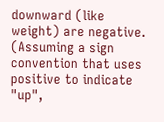downward (like weight) are negative. (Assuming a sign convention that uses positive to indicate "up",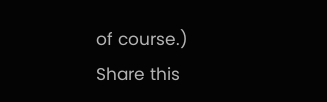of course.)
Share this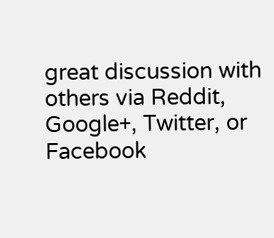great discussion with others via Reddit, Google+, Twitter, or Facebook